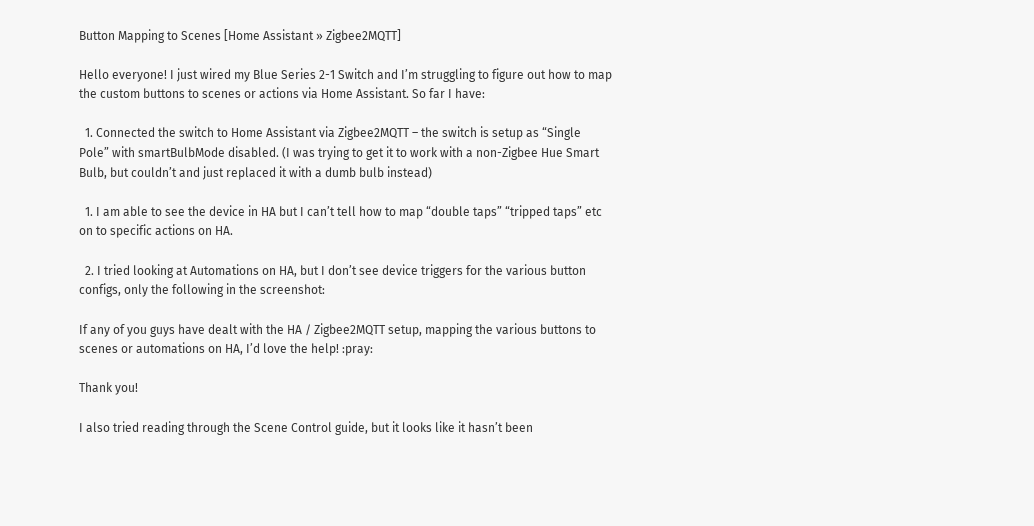Button Mapping to Scenes [Home Assistant » Zigbee2MQTT]

Hello everyone! I just wired my Blue Series 2-1 Switch and I’m struggling to figure out how to map the custom buttons to scenes or actions via Home Assistant. So far I have:

  1. Connected the switch to Home Assistant via Zigbee2MQTT – the switch is setup as “Single Pole” with smartBulbMode disabled. (I was trying to get it to work with a non-Zigbee Hue Smart Bulb, but couldn’t and just replaced it with a dumb bulb instead)

  1. I am able to see the device in HA but I can’t tell how to map “double taps” “tripped taps” etc on to specific actions on HA.

  2. I tried looking at Automations on HA, but I don’t see device triggers for the various button configs, only the following in the screenshot:

If any of you guys have dealt with the HA / Zigbee2MQTT setup, mapping the various buttons to scenes or automations on HA, I’d love the help! :pray:

Thank you!

I also tried reading through the Scene Control guide, but it looks like it hasn’t been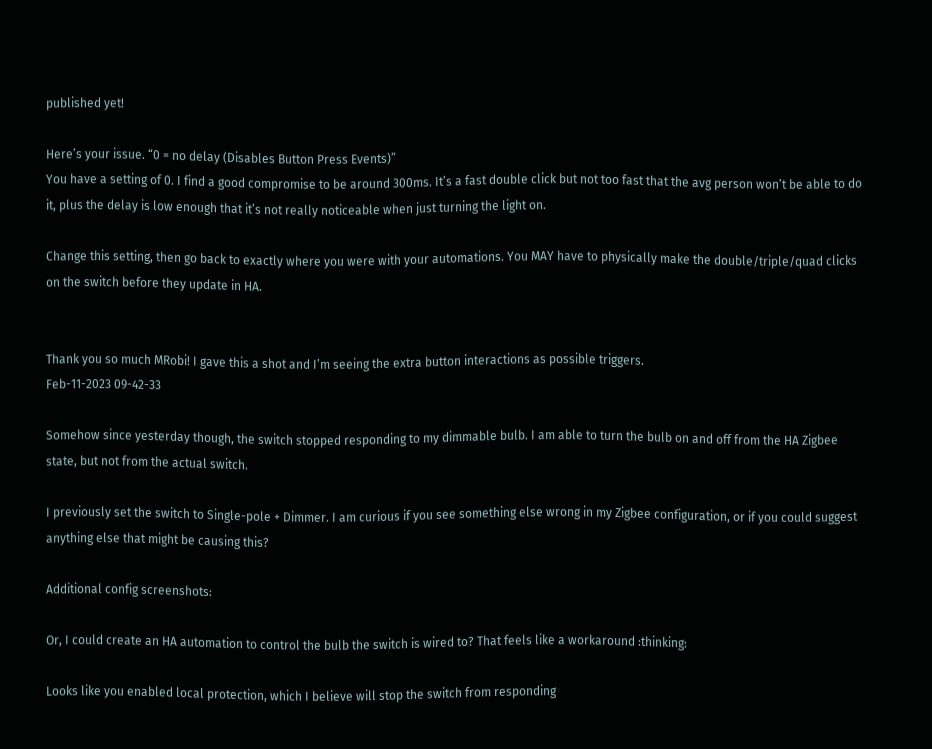published yet!

Here’s your issue. “0 = no delay (Disables Button Press Events)”
You have a setting of 0. I find a good compromise to be around 300ms. It’s a fast double click but not too fast that the avg person won’t be able to do it, plus the delay is low enough that it’s not really noticeable when just turning the light on.

Change this setting, then go back to exactly where you were with your automations. You MAY have to physically make the double/triple/quad clicks on the switch before they update in HA.


Thank you so much MRobi! I gave this a shot and I’m seeing the extra button interactions as possible triggers.
Feb-11-2023 09-42-33

Somehow since yesterday though, the switch stopped responding to my dimmable bulb. I am able to turn the bulb on and off from the HA Zigbee state, but not from the actual switch.

I previously set the switch to Single-pole + Dimmer. I am curious if you see something else wrong in my Zigbee configuration, or if you could suggest anything else that might be causing this?

Additional config screenshots:

Or, I could create an HA automation to control the bulb the switch is wired to? That feels like a workaround :thinking:

Looks like you enabled local protection, which I believe will stop the switch from responding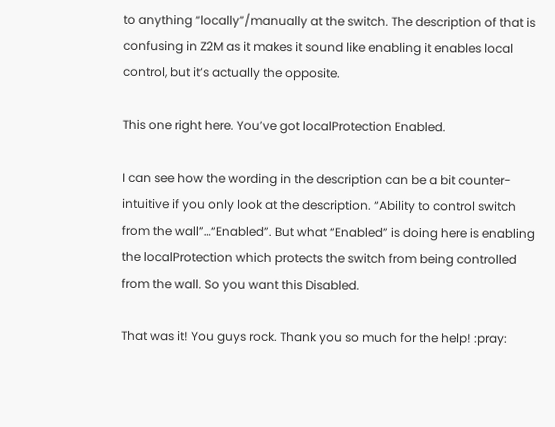to anything “locally”/manually at the switch. The description of that is confusing in Z2M as it makes it sound like enabling it enables local control, but it’s actually the opposite.

This one right here. You’ve got localProtection Enabled.

I can see how the wording in the description can be a bit counter-intuitive if you only look at the description. “Ability to control switch from the wall”…“Enabled”. But what “Enabled” is doing here is enabling the localProtection which protects the switch from being controlled from the wall. So you want this Disabled.

That was it! You guys rock. Thank you so much for the help! :pray: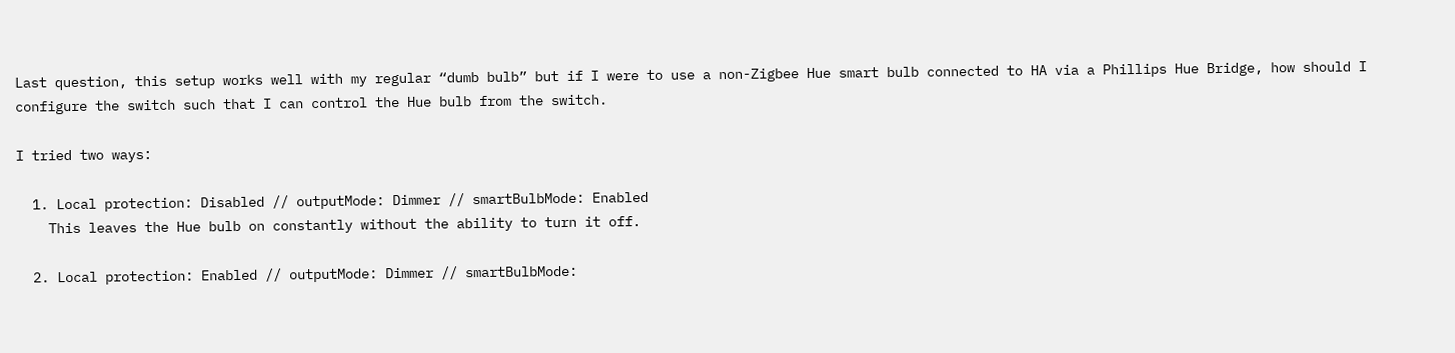Last question, this setup works well with my regular “dumb bulb” but if I were to use a non-Zigbee Hue smart bulb connected to HA via a Phillips Hue Bridge, how should I configure the switch such that I can control the Hue bulb from the switch.

I tried two ways:

  1. Local protection: Disabled // outputMode: Dimmer // smartBulbMode: Enabled
    This leaves the Hue bulb on constantly without the ability to turn it off.

  2. Local protection: Enabled // outputMode: Dimmer // smartBulbMode: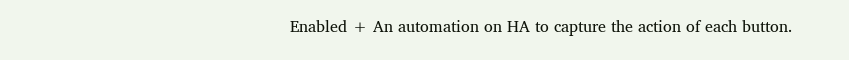Enabled + An automation on HA to capture the action of each button.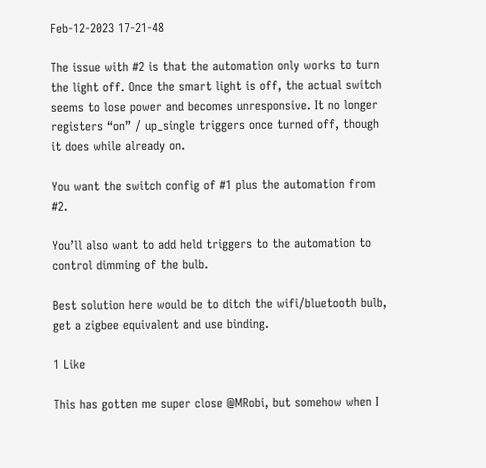Feb-12-2023 17-21-48

The issue with #2 is that the automation only works to turn the light off. Once the smart light is off, the actual switch seems to lose power and becomes unresponsive. It no longer registers “on” / up_single triggers once turned off, though it does while already on.

You want the switch config of #1 plus the automation from #2.

You’ll also want to add held triggers to the automation to control dimming of the bulb.

Best solution here would be to ditch the wifi/bluetooth bulb, get a zigbee equivalent and use binding.

1 Like

This has gotten me super close @MRobi, but somehow when I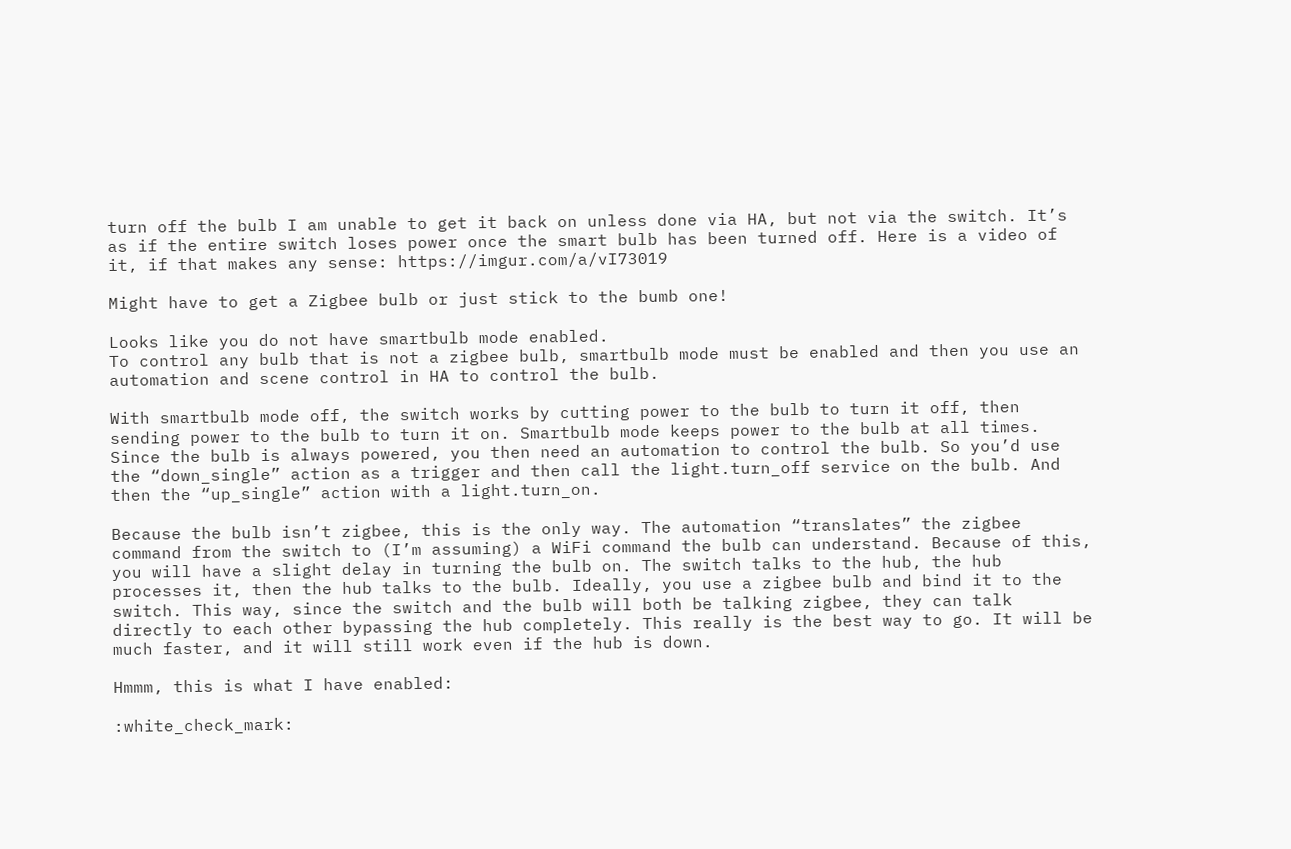turn off the bulb I am unable to get it back on unless done via HA, but not via the switch. It’s as if the entire switch loses power once the smart bulb has been turned off. Here is a video of it, if that makes any sense: https://imgur.com/a/vI73019

Might have to get a Zigbee bulb or just stick to the bumb one!

Looks like you do not have smartbulb mode enabled.
To control any bulb that is not a zigbee bulb, smartbulb mode must be enabled and then you use an automation and scene control in HA to control the bulb.

With smartbulb mode off, the switch works by cutting power to the bulb to turn it off, then sending power to the bulb to turn it on. Smartbulb mode keeps power to the bulb at all times. Since the bulb is always powered, you then need an automation to control the bulb. So you’d use the “down_single” action as a trigger and then call the light.turn_off service on the bulb. And then the “up_single” action with a light.turn_on.

Because the bulb isn’t zigbee, this is the only way. The automation “translates” the zigbee command from the switch to (I’m assuming) a WiFi command the bulb can understand. Because of this, you will have a slight delay in turning the bulb on. The switch talks to the hub, the hub processes it, then the hub talks to the bulb. Ideally, you use a zigbee bulb and bind it to the switch. This way, since the switch and the bulb will both be talking zigbee, they can talk directly to each other bypassing the hub completely. This really is the best way to go. It will be much faster, and it will still work even if the hub is down.

Hmmm, this is what I have enabled:

:white_check_mark: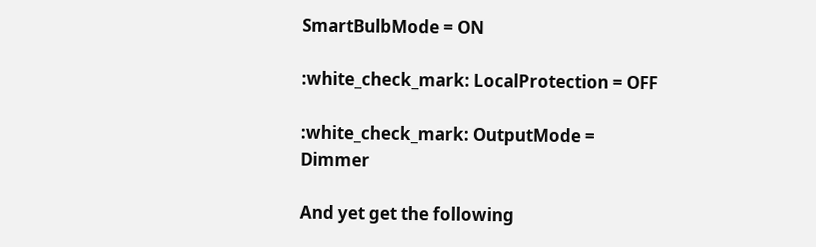SmartBulbMode = ON

:white_check_mark: LocalProtection = OFF

:white_check_mark: OutputMode = Dimmer

And yet get the following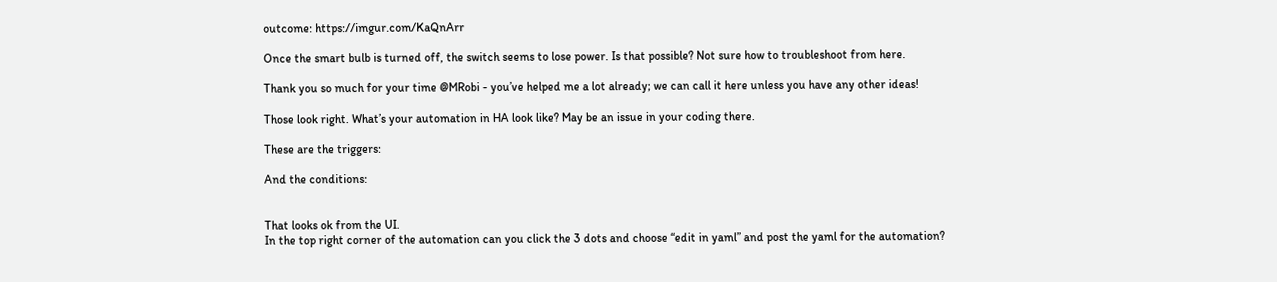outcome: https://imgur.com/KaQnArr

Once the smart bulb is turned off, the switch seems to lose power. Is that possible? Not sure how to troubleshoot from here.

Thank you so much for your time @MRobi - you’ve helped me a lot already; we can call it here unless you have any other ideas!

Those look right. What’s your automation in HA look like? May be an issue in your coding there.

These are the triggers:

And the conditions:


That looks ok from the UI.
In the top right corner of the automation can you click the 3 dots and choose “edit in yaml” and post the yaml for the automation?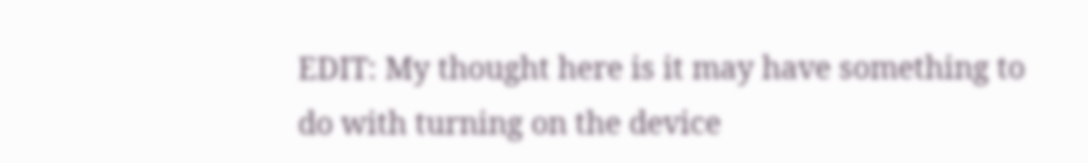EDIT: My thought here is it may have something to do with turning on the device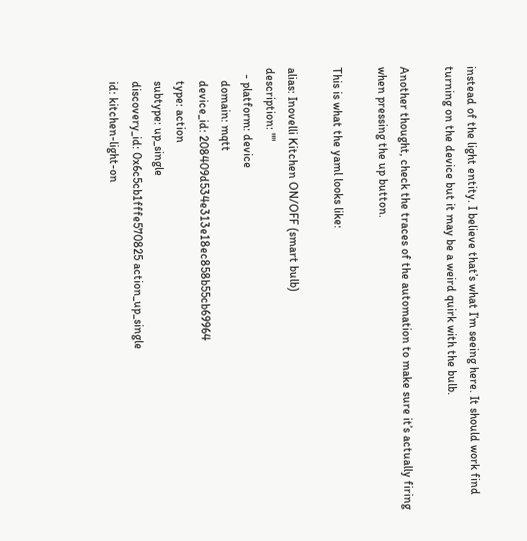instead of the light entity. I believe that’s what I’m seeing here. It should work find turning on the device but it may be a weird quirk with the bulb.

Another thought, check the traces of the automation to make sure it’s actually firing when pressing the up button.

This is what the yaml looks like:

alias: Inovelli Kitchen ON/OFF (smart bulb)
description: ""
  - platform: device
    domain: mqtt
    device_id: 208409d534e313e18ec858b55cb69964
    type: action
    subtype: up_single
    discovery_id: 0x6c5cb1fffe570825 action_up_single
    id: kitchen-light-on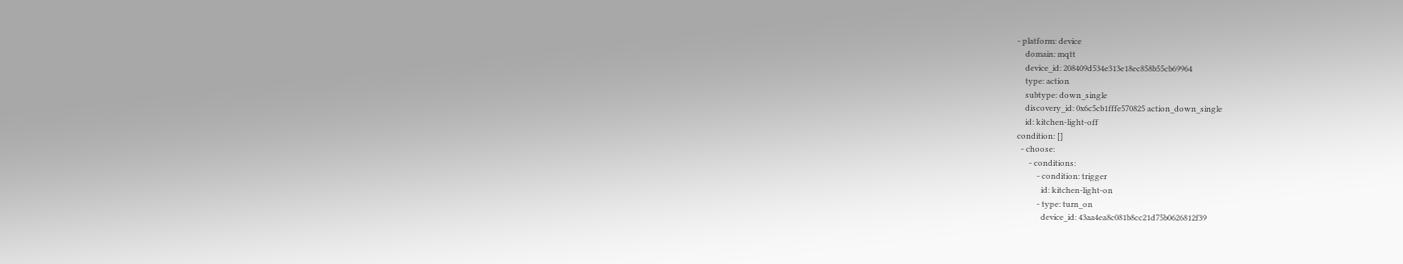- platform: device
    domain: mqtt
    device_id: 208409d534e313e18ec858b55cb69964
    type: action
    subtype: down_single
    discovery_id: 0x6c5cb1fffe570825 action_down_single
    id: kitchen-light-off
condition: []
  - choose:
      - conditions:
          - condition: trigger
            id: kitchen-light-on
          - type: turn_on
            device_id: 43aa4ea8c081b8cc21d75b0626812f39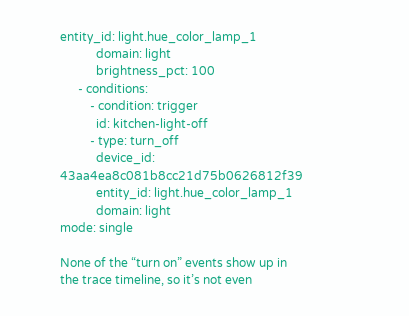entity_id: light.hue_color_lamp_1
            domain: light
            brightness_pct: 100
      - conditions:
          - condition: trigger
            id: kitchen-light-off
          - type: turn_off
            device_id: 43aa4ea8c081b8cc21d75b0626812f39
            entity_id: light.hue_color_lamp_1
            domain: light
mode: single

None of the “turn on” events show up in the trace timeline, so it’s not even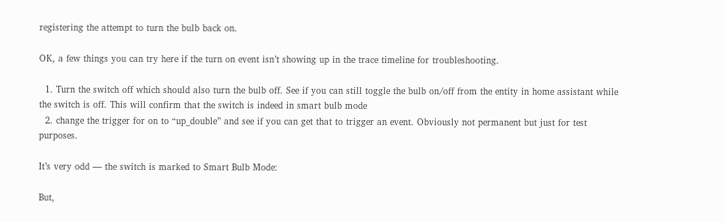registering the attempt to turn the bulb back on.

OK, a few things you can try here if the turn on event isn’t showing up in the trace timeline for troubleshooting.

  1. Turn the switch off which should also turn the bulb off. See if you can still toggle the bulb on/off from the entity in home assistant while the switch is off. This will confirm that the switch is indeed in smart bulb mode
  2. change the trigger for on to “up_double” and see if you can get that to trigger an event. Obviously not permanent but just for test purposes.

It’s very odd — the switch is marked to Smart Bulb Mode:

But,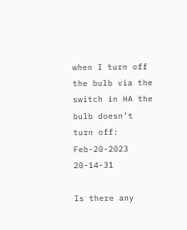when I turn off the bulb via the switch in HA the bulb doesn’t turn off:
Feb-20-2023 20-14-31

Is there any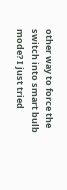other way to force the switch into smart bulb mode? I just tried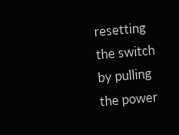resetting the switch by pulling the power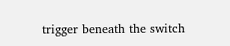trigger beneath the switch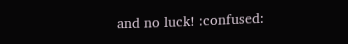and no luck! :confused: